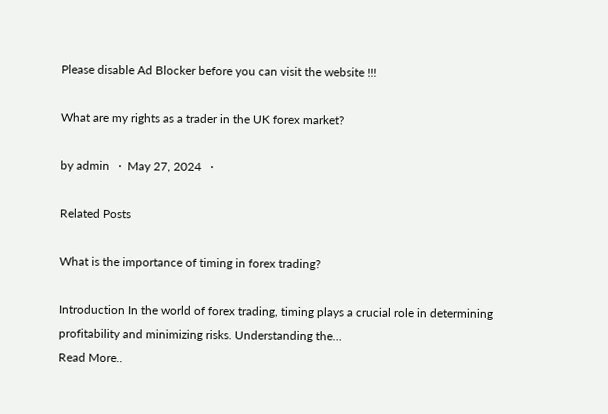Please disable Ad Blocker before you can visit the website !!!

What are my rights as a trader in the UK forex market?

by admin   ·  May 27, 2024   ·

Related Posts

What is the importance of timing in forex trading?

Introduction In the world of forex trading, timing plays a crucial role in determining profitability and minimizing risks. Understanding the…
Read More..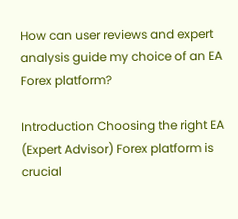How can user reviews and expert analysis guide my choice of an EA Forex platform?

Introduction Choosing the right EA (Expert Advisor) Forex platform is crucial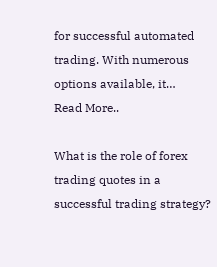for successful automated trading. With numerous options available, it…
Read More..

What is the role of forex trading quotes in a successful trading strategy?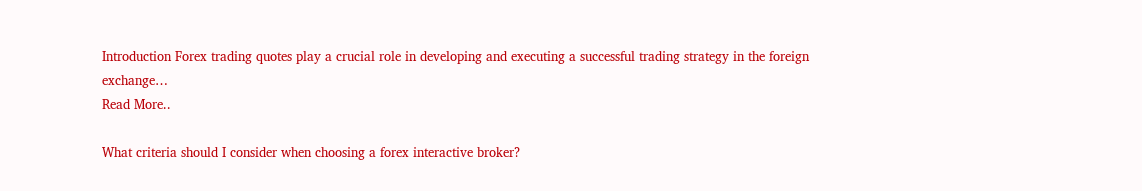Introduction Forex trading quotes play a crucial role in developing and executing a successful trading strategy in the foreign exchange…
Read More..

What criteria should I consider when choosing a forex interactive broker?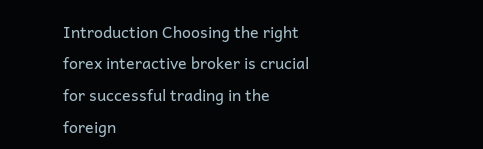Introduction Choosing the right forex interactive broker is crucial for successful trading in the foreign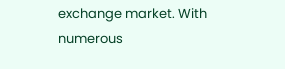exchange market. With numerous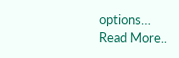options…
Read More..